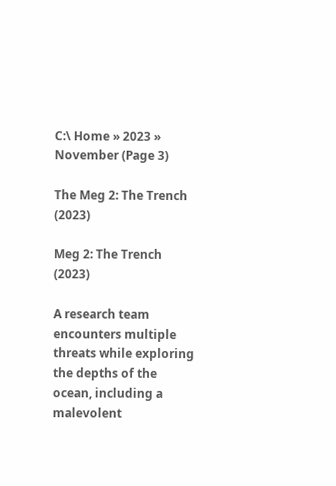C:\ Home » 2023 » November (Page 3)

The Meg 2: The Trench (2023)

Meg 2: The Trench (2023)

A research team encounters multiple threats while exploring the depths of the ocean, including a malevolent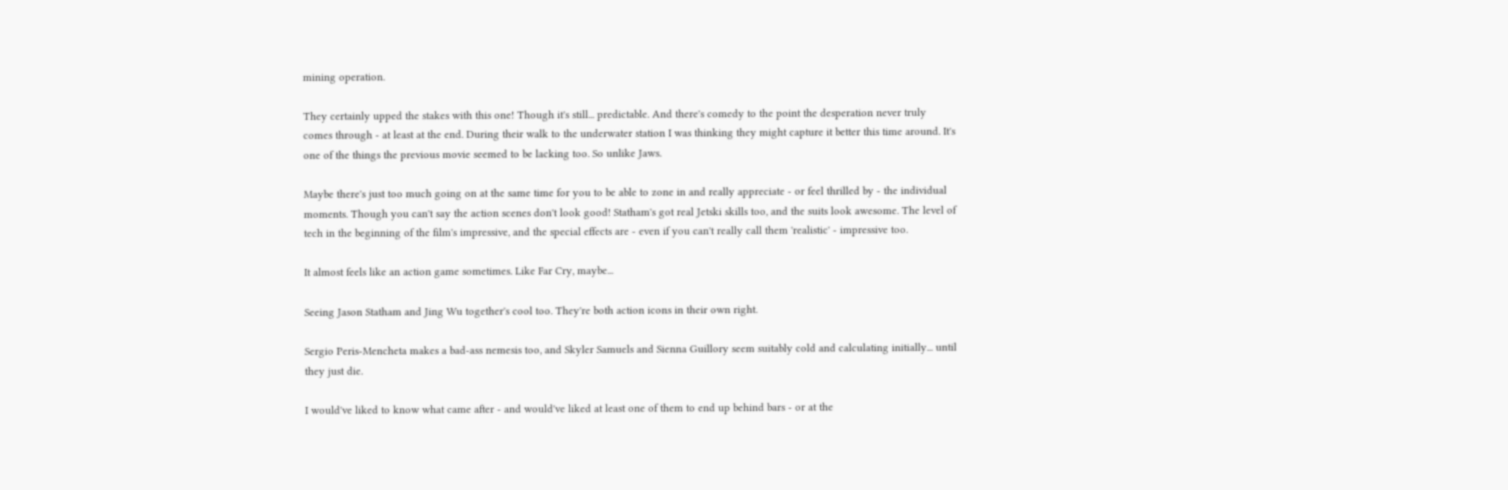mining operation.

They certainly upped the stakes with this one! Though it's still... predictable. And there's comedy to the point the desperation never truly comes through - at least at the end. During their walk to the underwater station I was thinking they might capture it better this time around. It's one of the things the previous movie seemed to be lacking too. So unlike Jaws.

Maybe there's just too much going on at the same time for you to be able to zone in and really appreciate - or feel thrilled by - the individual moments. Though you can't say the action scenes don't look good! Statham's got real Jetski skills too, and the suits look awesome. The level of tech in the beginning of the film's impressive, and the special effects are - even if you can't really call them 'realistic' - impressive too.

It almost feels like an action game sometimes. Like Far Cry, maybe...

Seeing Jason Statham and Jing Wu together's cool too. They're both action icons in their own right.

Sergio Peris-Mencheta makes a bad-ass nemesis too, and Skyler Samuels and Sienna Guillory seem suitably cold and calculating initially... until they just die.

I would've liked to know what came after - and would've liked at least one of them to end up behind bars - or at the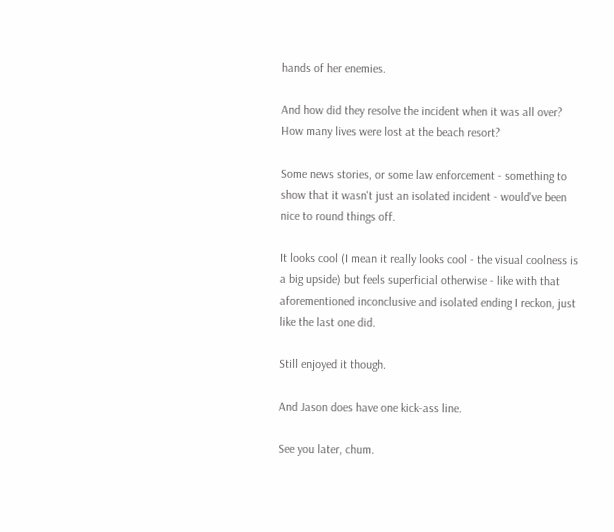hands of her enemies.

And how did they resolve the incident when it was all over? How many lives were lost at the beach resort?

Some news stories, or some law enforcement - something to show that it wasn't just an isolated incident - would've been nice to round things off.

It looks cool (I mean it really looks cool - the visual coolness is a big upside) but feels superficial otherwise - like with that aforementioned inconclusive and isolated ending I reckon, just like the last one did.

Still enjoyed it though.

And Jason does have one kick-ass line.

See you later, chum.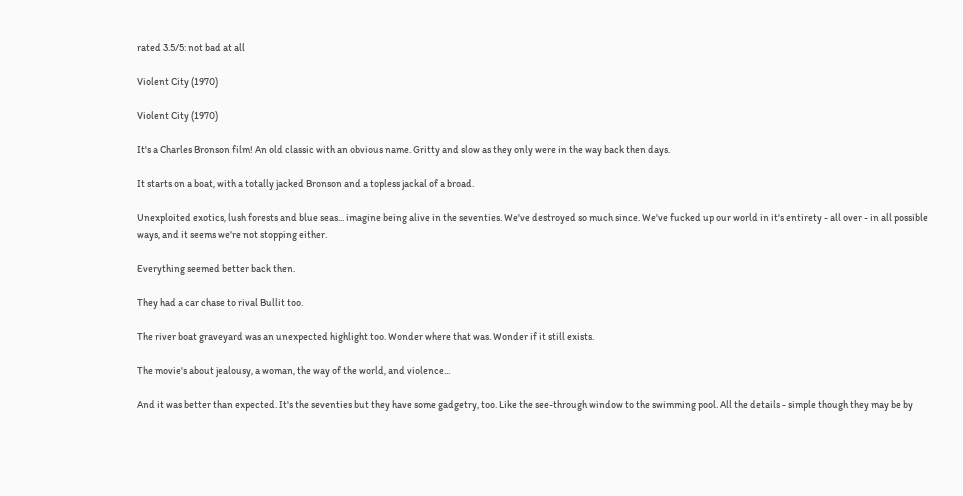rated 3.5/5: not bad at all

Violent City (1970)

Violent City (1970)

It's a Charles Bronson film! An old classic with an obvious name. Gritty and slow as they only were in the way back then days.

It starts on a boat, with a totally jacked Bronson and a topless jackal of a broad.

Unexploited exotics, lush forests and blue seas... imagine being alive in the seventies. We've destroyed so much since. We've fucked up our world in it's entirety - all over - in all possible ways, and it seems we're not stopping either.

Everything seemed better back then.

They had a car chase to rival Bullit too.

The river boat graveyard was an unexpected highlight too. Wonder where that was. Wonder if it still exists.

The movie's about jealousy, a woman, the way of the world, and violence...

And it was better than expected. It's the seventies but they have some gadgetry, too. Like the see-through window to the swimming pool. All the details - simple though they may be by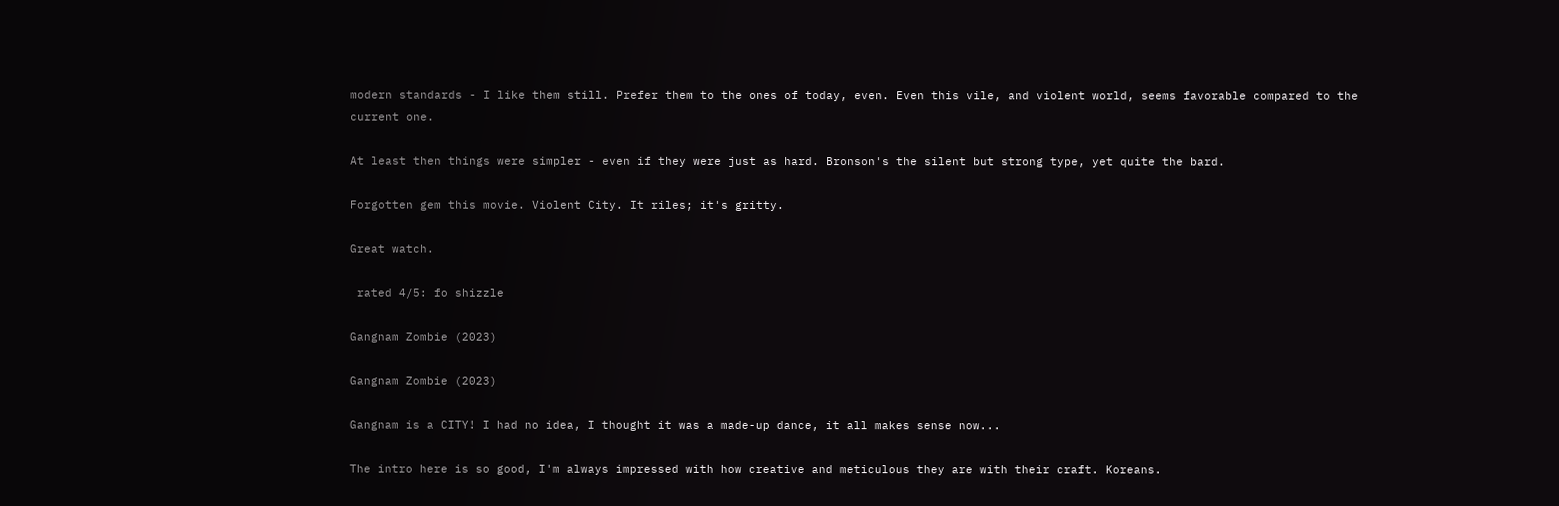modern standards - I like them still. Prefer them to the ones of today, even. Even this vile, and violent world, seems favorable compared to the current one.

At least then things were simpler - even if they were just as hard. Bronson's the silent but strong type, yet quite the bard.

Forgotten gem this movie. Violent City. It riles; it's gritty.

Great watch.

 rated 4/5: fo shizzle

Gangnam Zombie (2023)

Gangnam Zombie (2023)

Gangnam is a CITY! I had no idea, I thought it was a made-up dance, it all makes sense now...

The intro here is so good, I'm always impressed with how creative and meticulous they are with their craft. Koreans.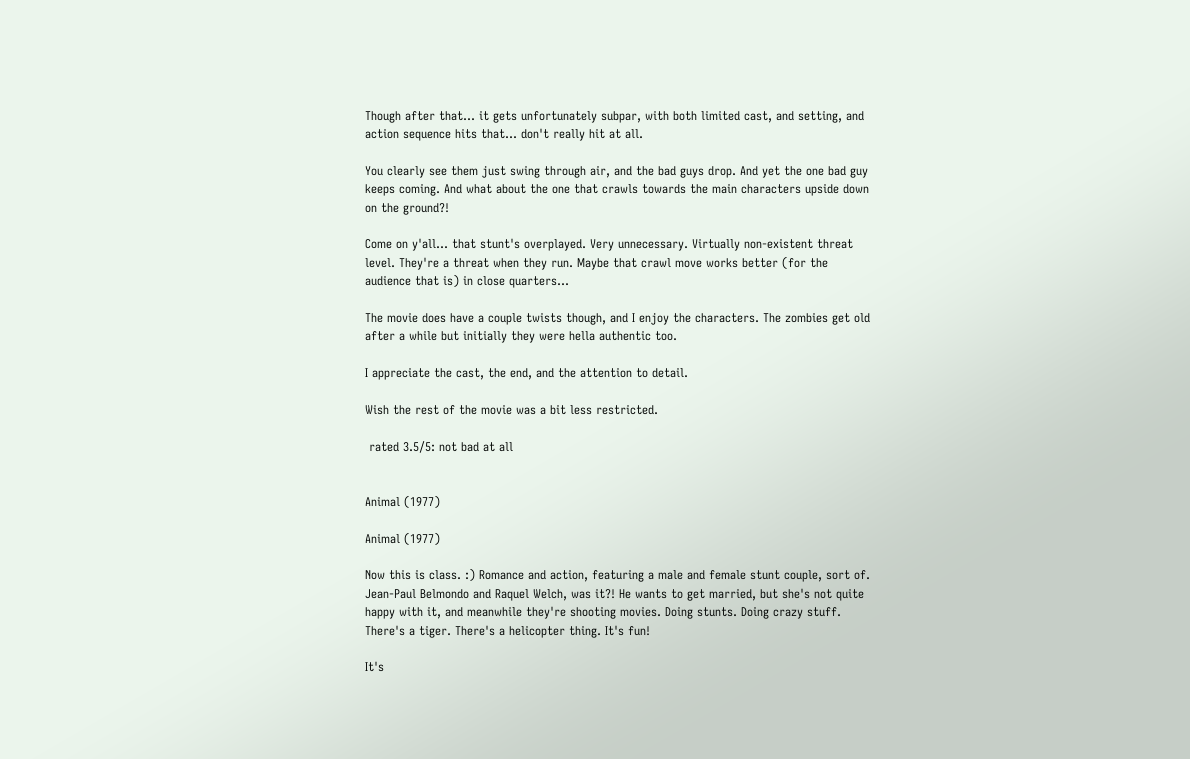Though after that... it gets unfortunately subpar, with both limited cast, and setting, and action sequence hits that... don't really hit at all.

You clearly see them just swing through air, and the bad guys drop. And yet the one bad guy keeps coming. And what about the one that crawls towards the main characters upside down on the ground?!

Come on y'all... that stunt's overplayed. Very unnecessary. Virtually non-existent threat level. They're a threat when they run. Maybe that crawl move works better (for the audience that is) in close quarters...

The movie does have a couple twists though, and I enjoy the characters. The zombies get old after a while but initially they were hella authentic too.

I appreciate the cast, the end, and the attention to detail.

Wish the rest of the movie was a bit less restricted.

 rated 3.5/5: not bad at all


Animal (1977)

Animal (1977)

Now this is class. :) Romance and action, featuring a male and female stunt couple, sort of. Jean-Paul Belmondo and Raquel Welch, was it?! He wants to get married, but she's not quite happy with it, and meanwhile they're shooting movies. Doing stunts. Doing crazy stuff. There's a tiger. There's a helicopter thing. It's fun!

It's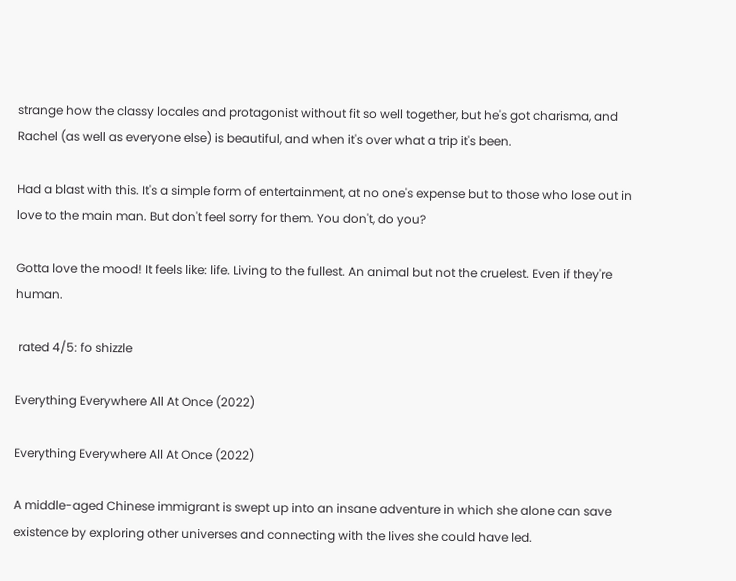strange how the classy locales and protagonist without fit so well together, but he's got charisma, and Rachel (as well as everyone else) is beautiful, and when it's over what a trip it's been.

Had a blast with this. It's a simple form of entertainment, at no one's expense but to those who lose out in love to the main man. But don't feel sorry for them. You don't, do you?

Gotta love the mood! It feels like: life. Living to the fullest. An animal but not the cruelest. Even if they're human.

 rated 4/5: fo shizzle

Everything Everywhere All At Once (2022)

Everything Everywhere All At Once (2022)

A middle-aged Chinese immigrant is swept up into an insane adventure in which she alone can save existence by exploring other universes and connecting with the lives she could have led.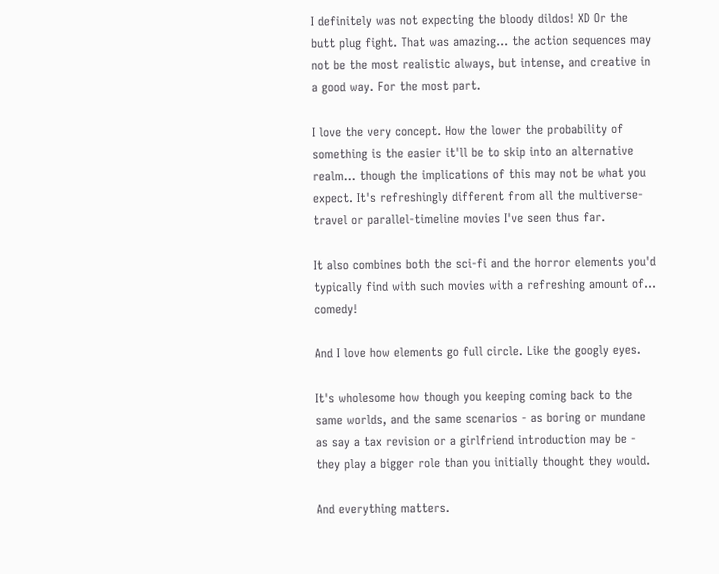I definitely was not expecting the bloody dildos! XD Or the butt plug fight. That was amazing... the action sequences may not be the most realistic always, but intense, and creative in a good way. For the most part.

I love the very concept. How the lower the probability of something is the easier it'll be to skip into an alternative realm... though the implications of this may not be what you expect. It's refreshingly different from all the multiverse-travel or parallel-timeline movies I've seen thus far.

It also combines both the sci-fi and the horror elements you'd typically find with such movies with a refreshing amount of... comedy!

And I love how elements go full circle. Like the googly eyes.

It's wholesome how though you keeping coming back to the same worlds, and the same scenarios - as boring or mundane as say a tax revision or a girlfriend introduction may be - they play a bigger role than you initially thought they would.

And everything matters.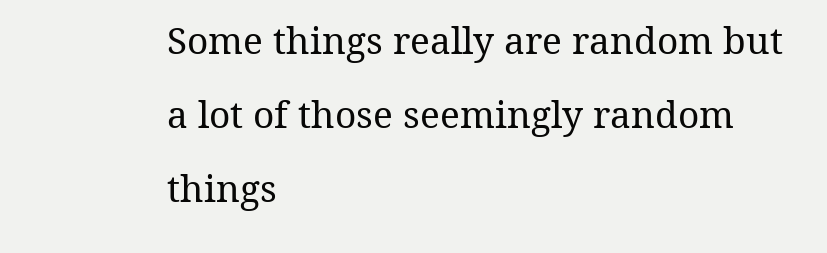Some things really are random but a lot of those seemingly random things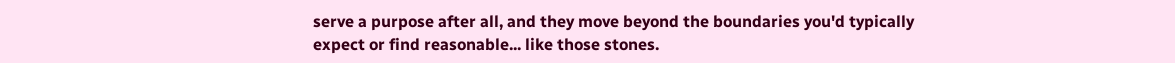serve a purpose after all, and they move beyond the boundaries you'd typically expect or find reasonable... like those stones.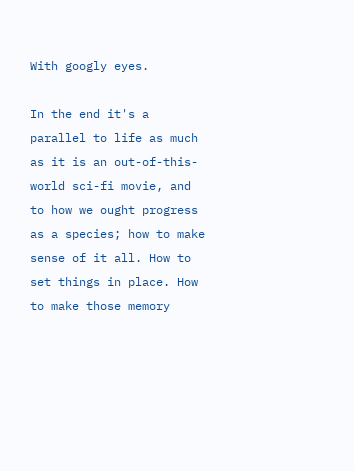With googly eyes.

In the end it's a parallel to life as much as it is an out-of-this-world sci-fi movie, and to how we ought progress as a species; how to make sense of it all. How to set things in place. How to make those memory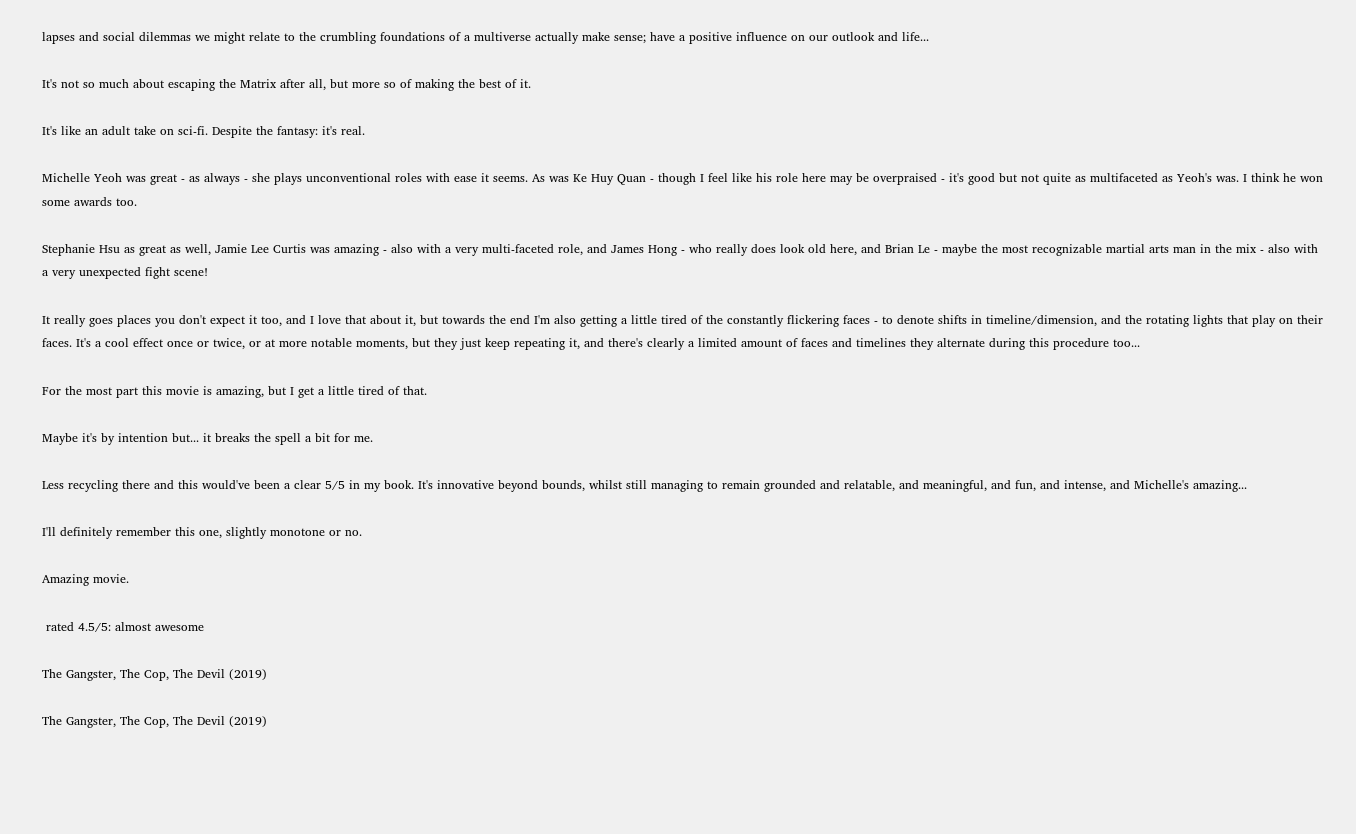lapses and social dilemmas we might relate to the crumbling foundations of a multiverse actually make sense; have a positive influence on our outlook and life...

It's not so much about escaping the Matrix after all, but more so of making the best of it.

It's like an adult take on sci-fi. Despite the fantasy: it's real.

Michelle Yeoh was great - as always - she plays unconventional roles with ease it seems. As was Ke Huy Quan - though I feel like his role here may be overpraised - it's good but not quite as multifaceted as Yeoh's was. I think he won some awards too.

Stephanie Hsu as great as well, Jamie Lee Curtis was amazing - also with a very multi-faceted role, and James Hong - who really does look old here, and Brian Le - maybe the most recognizable martial arts man in the mix - also with a very unexpected fight scene!

It really goes places you don't expect it too, and I love that about it, but towards the end I'm also getting a little tired of the constantly flickering faces - to denote shifts in timeline/dimension, and the rotating lights that play on their faces. It's a cool effect once or twice, or at more notable moments, but they just keep repeating it, and there's clearly a limited amount of faces and timelines they alternate during this procedure too...

For the most part this movie is amazing, but I get a little tired of that.

Maybe it's by intention but... it breaks the spell a bit for me.

Less recycling there and this would've been a clear 5/5 in my book. It's innovative beyond bounds, whilst still managing to remain grounded and relatable, and meaningful, and fun, and intense, and Michelle's amazing...

I'll definitely remember this one, slightly monotone or no.

Amazing movie.

 rated 4.5/5: almost awesome

The Gangster, The Cop, The Devil (2019)

The Gangster, The Cop, The Devil (2019)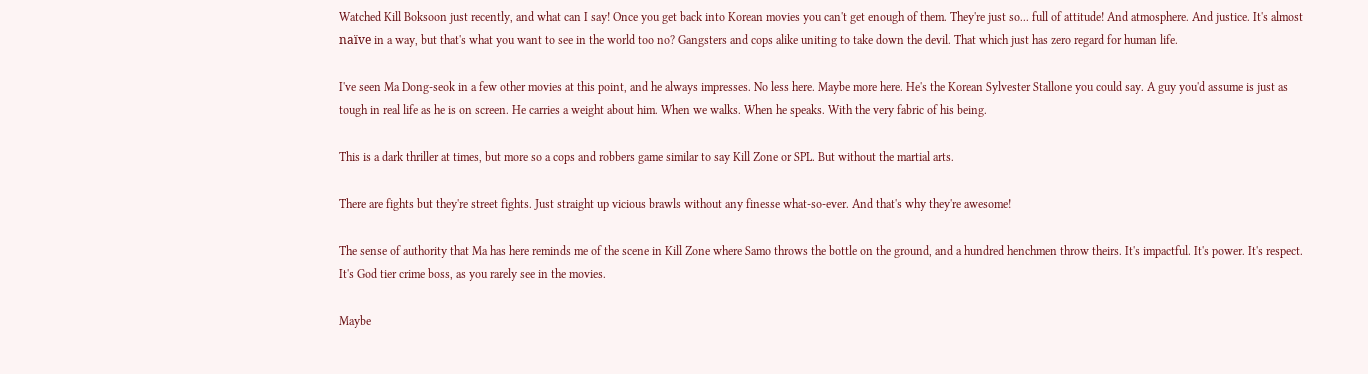Watched Kill Boksoon just recently, and what can I say! Once you get back into Korean movies you can't get enough of them. They're just so... full of attitude! And atmosphere. And justice. It's almost naïve in a way, but that's what you want to see in the world too no? Gangsters and cops alike uniting to take down the devil. That which just has zero regard for human life.

I've seen Ma Dong-seok in a few other movies at this point, and he always impresses. No less here. Maybe more here. He's the Korean Sylvester Stallone you could say. A guy you'd assume is just as tough in real life as he is on screen. He carries a weight about him. When we walks. When he speaks. With the very fabric of his being.

This is a dark thriller at times, but more so a cops and robbers game similar to say Kill Zone or SPL. But without the martial arts.

There are fights but they're street fights. Just straight up vicious brawls without any finesse what-so-ever. And that's why they're awesome!

The sense of authority that Ma has here reminds me of the scene in Kill Zone where Samo throws the bottle on the ground, and a hundred henchmen throw theirs. It's impactful. It's power. It's respect. It's God tier crime boss, as you rarely see in the movies.

Maybe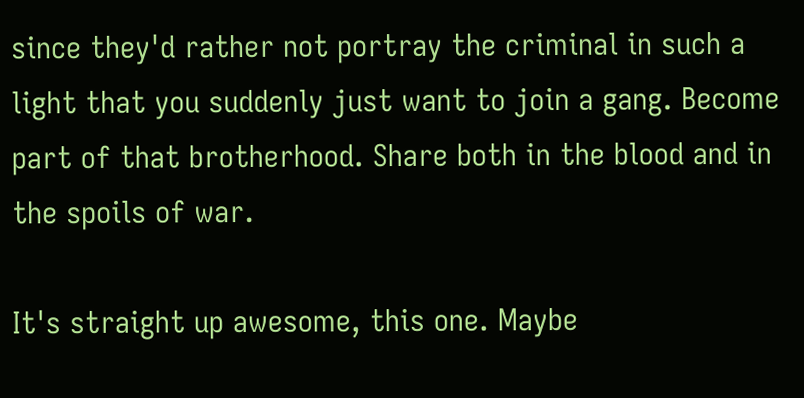since they'd rather not portray the criminal in such a light that you suddenly just want to join a gang. Become part of that brotherhood. Share both in the blood and in the spoils of war.

It's straight up awesome, this one. Maybe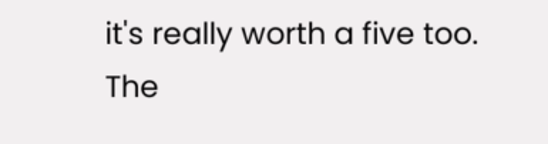it's really worth a five too.
The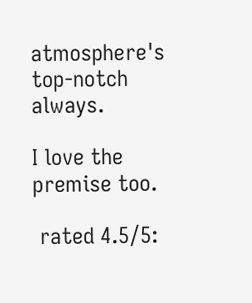atmosphere's top-notch always.

I love the premise too.

 rated 4.5/5: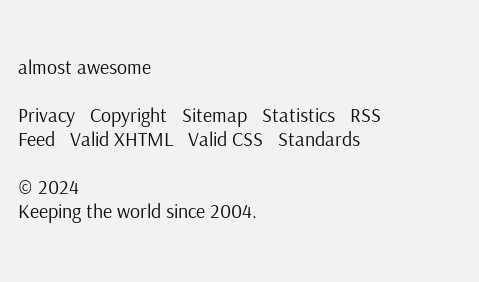almost awesome

Privacy   Copyright   Sitemap   Statistics   RSS Feed   Valid XHTML   Valid CSS   Standards

© 2024
Keeping the world since 2004.